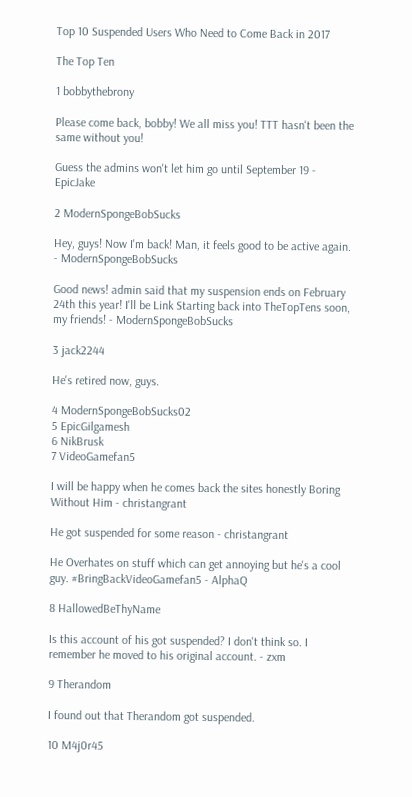Top 10 Suspended Users Who Need to Come Back in 2017

The Top Ten

1 bobbythebrony

Please come back, bobby! We all miss you! TTT hasn't been the same without you!

Guess the admins won't let him go until September 19 - EpicJake

2 ModernSpongeBobSucks

Hey, guys! Now I'm back! Man, it feels good to be active again. - ModernSpongeBobSucks

Good news! admin said that my suspension ends on February 24th this year! I'll be Link Starting back into TheTopTens soon, my friends! - ModernSpongeBobSucks

3 jack2244

He's retired now, guys.

4 ModernSpongeBobSucks02
5 EpicGilgamesh
6 NikBrusk
7 VideoGamefan5

I will be happy when he comes back the sites honestly Boring Without Him - christangrant

He got suspended for some reason - christangrant

He Overhates on stuff which can get annoying but he's a cool guy. #BringBackVideoGamefan5 - AlphaQ

8 HallowedBeThyName

Is this account of his got suspended? I don't think so. I remember he moved to his original account. - zxm

9 Therandom

I found out that Therandom got suspended.

10 M4j0r45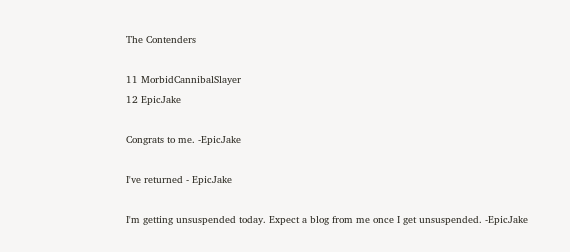The Contenders

11 MorbidCannibalSlayer
12 EpicJake

Congrats to me. -EpicJake

I've returned - EpicJake

I'm getting unsuspended today. Expect a blog from me once I get unsuspended. -EpicJake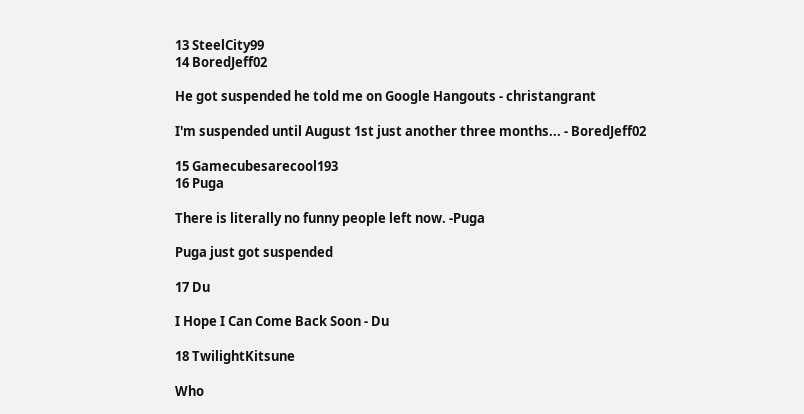13 SteelCity99
14 BoredJeff02

He got suspended he told me on Google Hangouts - christangrant

I'm suspended until August 1st just another three months... - BoredJeff02

15 Gamecubesarecool193
16 Puga

There is literally no funny people left now. -Puga

Puga just got suspended

17 Du

I Hope I Can Come Back Soon - Du

18 TwilightKitsune

Who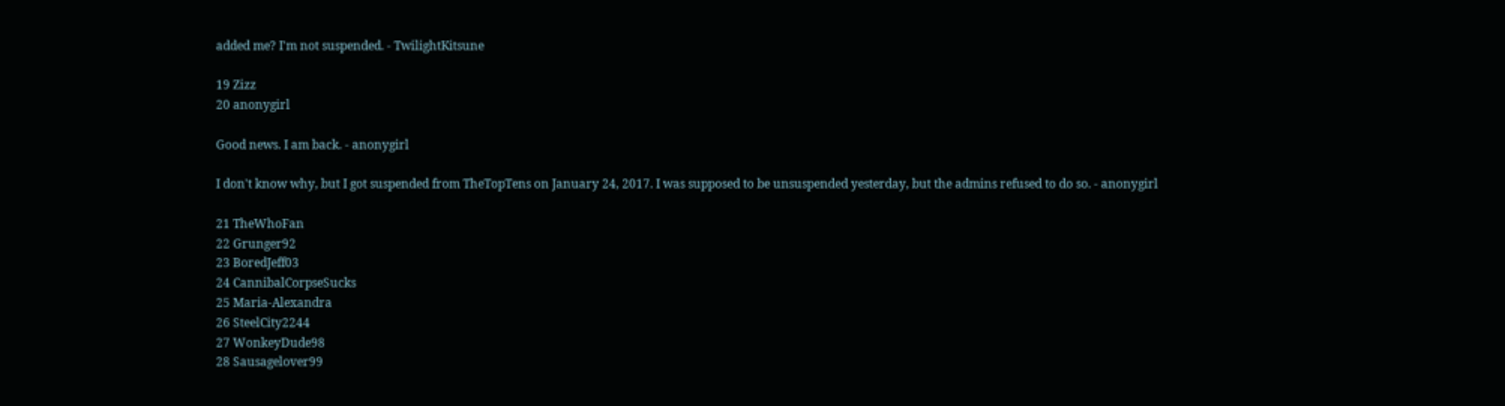added me? I'm not suspended. - TwilightKitsune

19 Zizz
20 anonygirl

Good news. I am back. - anonygirl

I don't know why, but I got suspended from TheTopTens on January 24, 2017. I was supposed to be unsuspended yesterday, but the admins refused to do so. - anonygirl

21 TheWhoFan
22 Grunger92
23 BoredJeff03
24 CannibalCorpseSucks
25 Maria-Alexandra
26 SteelCity2244
27 WonkeyDude98
28 Sausagelover99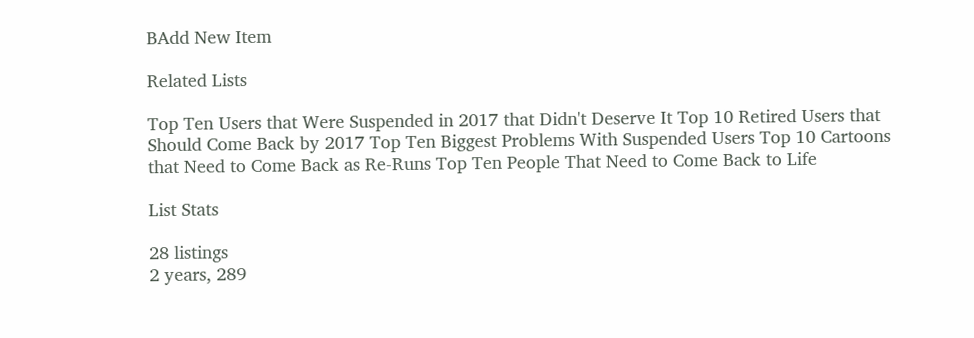BAdd New Item

Related Lists

Top Ten Users that Were Suspended in 2017 that Didn't Deserve It Top 10 Retired Users that Should Come Back by 2017 Top Ten Biggest Problems With Suspended Users Top 10 Cartoons that Need to Come Back as Re-Runs Top Ten People That Need to Come Back to Life

List Stats

28 listings
2 years, 289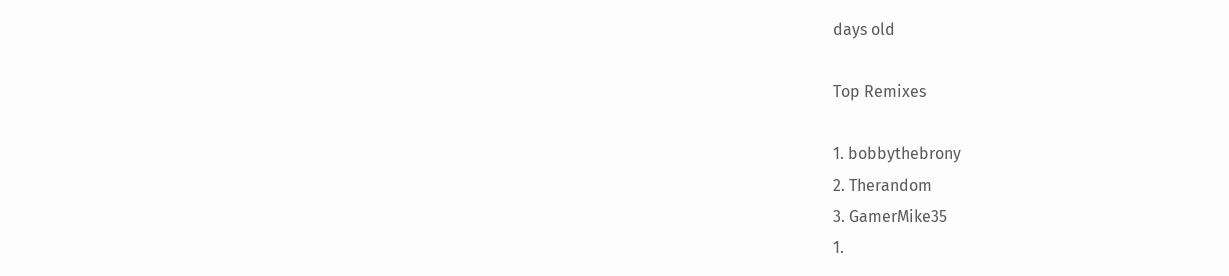days old

Top Remixes

1. bobbythebrony
2. Therandom
3. GamerMike35
1.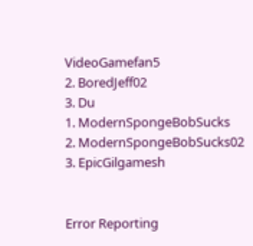VideoGamefan5
2. BoredJeff02
3. Du
1. ModernSpongeBobSucks
2. ModernSpongeBobSucks02
3. EpicGilgamesh


Error Reporting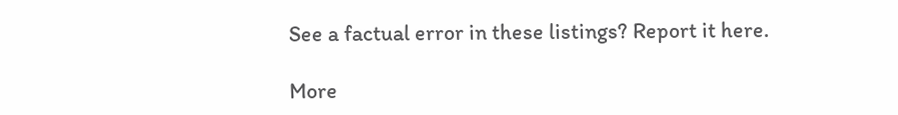See a factual error in these listings? Report it here.

More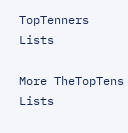TopTenners Lists

More TheTopTens Lists